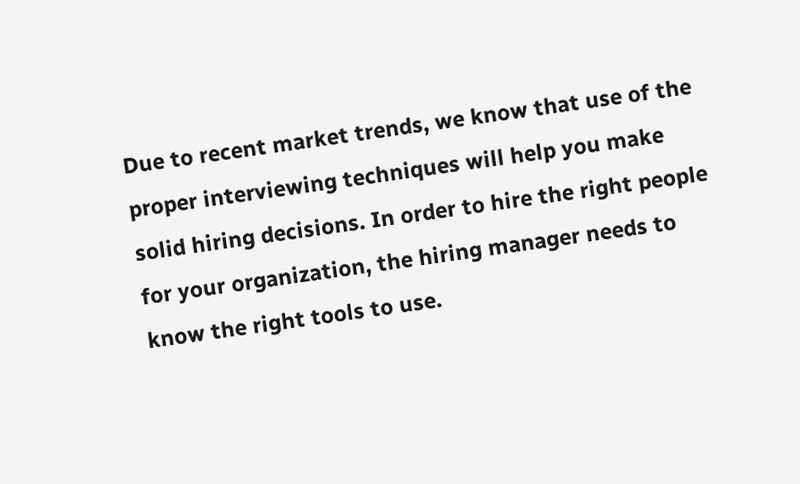Due to recent market trends, we know that use of the proper interviewing techniques will help you make solid hiring decisions. In order to hire the right people for your organization, the hiring manager needs to know the right tools to use.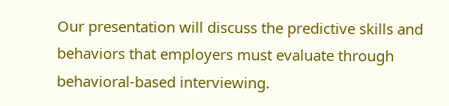Our presentation will discuss the predictive skills and behaviors that employers must evaluate through behavioral-based interviewing.